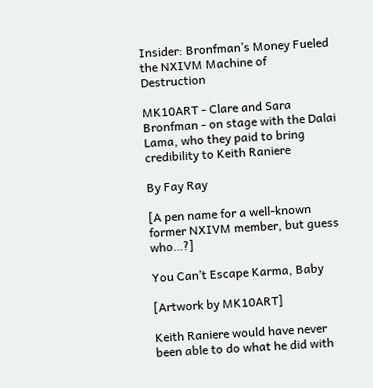Insider: Bronfman’s Money Fueled the NXIVM Machine of Destruction

MK10ART - Clare and Sara Bronfman - on stage with the Dalai Lama, who they paid to bring credibility to Keith Raniere

By Fay Ray

[A pen name for a well-known former NXIVM member, but guess who…?]

You Can’t Escape Karma, Baby

[Artwork by MK10ART]

Keith Raniere would have never been able to do what he did with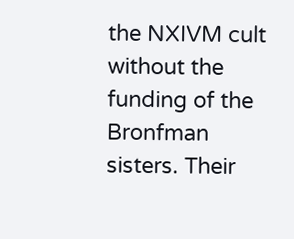the NXIVM cult without the funding of the Bronfman sisters. Their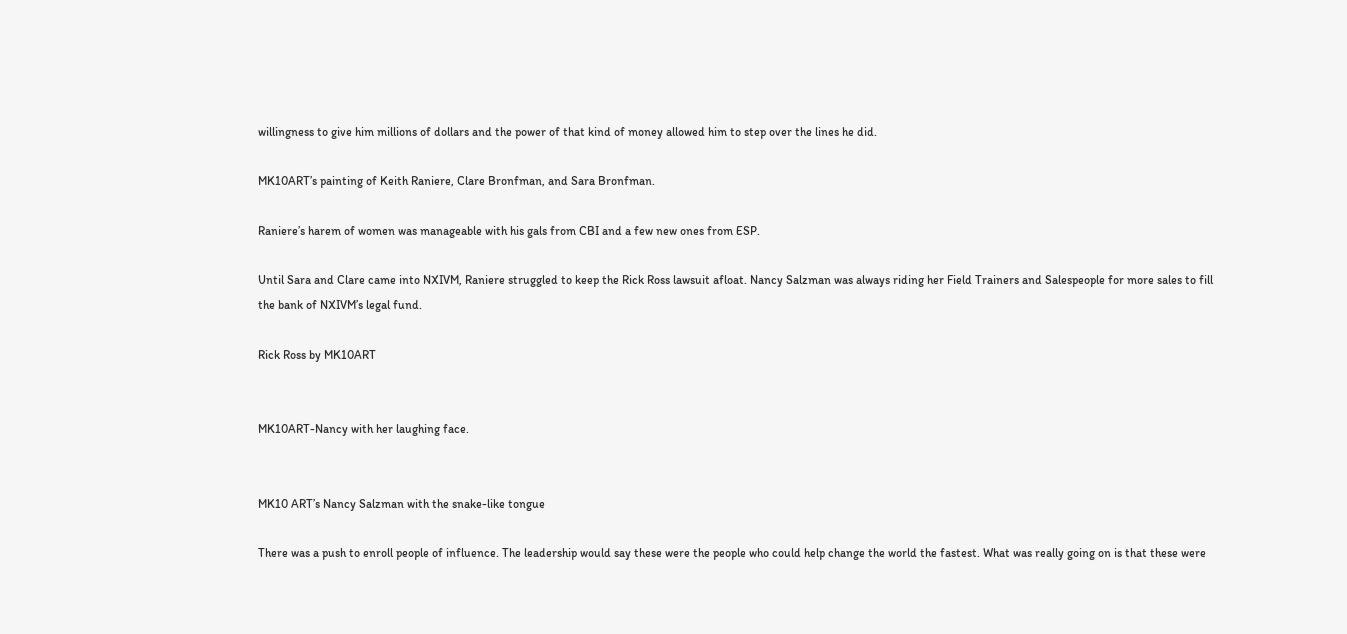willingness to give him millions of dollars and the power of that kind of money allowed him to step over the lines he did.

MK10ART’s painting of Keith Raniere, Clare Bronfman, and Sara Bronfman.

Raniere’s harem of women was manageable with his gals from CBI and a few new ones from ESP.

Until Sara and Clare came into NXIVM, Raniere struggled to keep the Rick Ross lawsuit afloat. Nancy Salzman was always riding her Field Trainers and Salespeople for more sales to fill the bank of NXIVM’s legal fund.

Rick Ross by MK10ART


MK10ART-Nancy with her laughing face.


MK10 ART’s Nancy Salzman with the snake-like tongue

There was a push to enroll people of influence. The leadership would say these were the people who could help change the world the fastest. What was really going on is that these were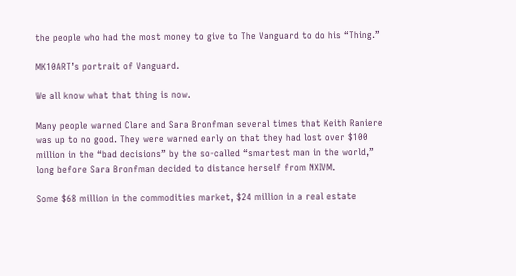the people who had the most money to give to The Vanguard to do his “Thing.”

MK10ART’s portrait of Vanguard.

We all know what that thing is now.

Many people warned Clare and Sara Bronfman several times that Keith Raniere was up to no good. They were warned early on that they had lost over $100 million in the “bad decisions” by the so-called “smartest man in the world,” long before Sara Bronfman decided to distance herself from NXIVM.

Some $68 million in the commodities market, $24 million in a real estate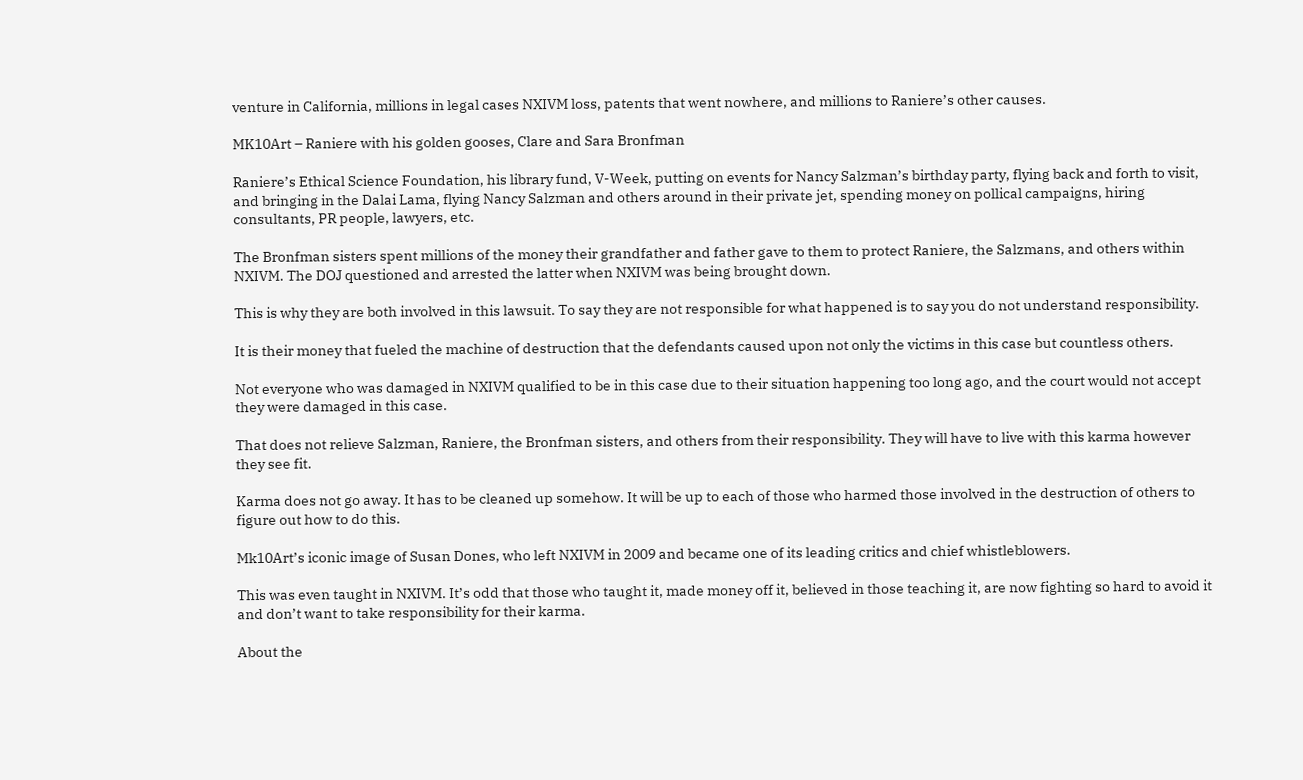venture in California, millions in legal cases NXIVM loss, patents that went nowhere, and millions to Raniere’s other causes.

MK10Art – Raniere with his golden gooses, Clare and Sara Bronfman

Raniere’s Ethical Science Foundation, his library fund, V-Week, putting on events for Nancy Salzman’s birthday party, flying back and forth to visit, and bringing in the Dalai Lama, flying Nancy Salzman and others around in their private jet, spending money on pollical campaigns, hiring consultants, PR people, lawyers, etc.

The Bronfman sisters spent millions of the money their grandfather and father gave to them to protect Raniere, the Salzmans, and others within NXIVM. The DOJ questioned and arrested the latter when NXIVM was being brought down.

This is why they are both involved in this lawsuit. To say they are not responsible for what happened is to say you do not understand responsibility.

It is their money that fueled the machine of destruction that the defendants caused upon not only the victims in this case but countless others.

Not everyone who was damaged in NXIVM qualified to be in this case due to their situation happening too long ago, and the court would not accept they were damaged in this case.

That does not relieve Salzman, Raniere, the Bronfman sisters, and others from their responsibility. They will have to live with this karma however they see fit.

Karma does not go away. It has to be cleaned up somehow. It will be up to each of those who harmed those involved in the destruction of others to figure out how to do this.

Mk10Art’s iconic image of Susan Dones, who left NXIVM in 2009 and became one of its leading critics and chief whistleblowers.

This was even taught in NXIVM. It’s odd that those who taught it, made money off it, believed in those teaching it, are now fighting so hard to avoid it and don’t want to take responsibility for their karma.

About the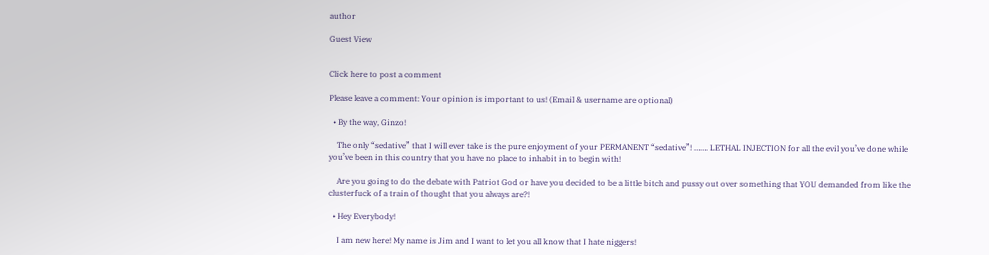author

Guest View


Click here to post a comment

Please leave a comment: Your opinion is important to us! (Email & username are optional)

  • By the way, Ginzo!

    The only “sedative” that I will ever take is the pure enjoyment of your PERMANENT “sedative”! ……. LETHAL INJECTION for all the evil you’ve done while you’ve been in this country that you have no place to inhabit in to begin with!

    Are you going to do the debate with Patriot God or have you decided to be a little bitch and pussy out over something that YOU demanded from like the clusterfuck of a train of thought that you always are?!

  • Hey Everybody!

    I am new here! My name is Jim and I want to let you all know that I hate niggers!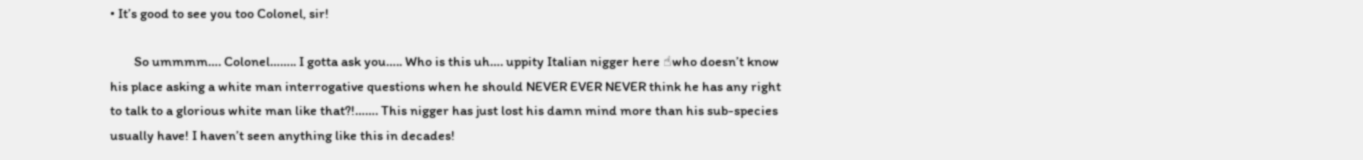• It’s good to see you too Colonel, sir!

        So ummmm…. Colonel…….. I gotta ask you….. Who is this uh…. uppity Italian nigger here ☝who doesn’t know his place asking a white man interrogative questions when he should NEVER EVER NEVER think he has any right to talk to a glorious white man like that?!……. This nigger has just lost his damn mind more than his sub-species usually have! I haven’t seen anything like this in decades!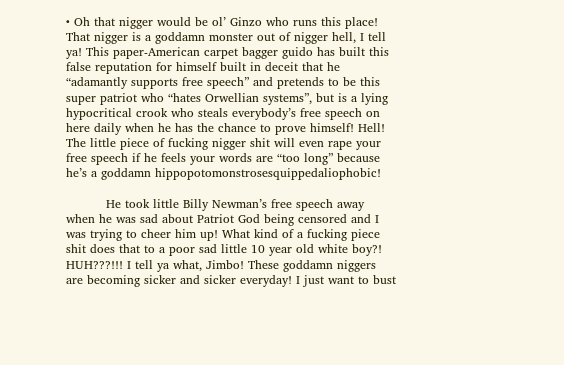• Oh that nigger would be ol’ Ginzo who runs this place! That nigger is a goddamn monster out of nigger hell, I tell ya! This paper-American carpet bagger guido has built this false reputation for himself built in deceit that he “adamantly supports free speech” and pretends to be this super patriot who “hates Orwellian systems”, but is a lying hypocritical crook who steals everybody’s free speech on here daily when he has the chance to prove himself! Hell! The little piece of fucking nigger shit will even rape your free speech if he feels your words are “too long” because he’s a goddamn hippopotomonstrosesquippedaliophobic!

          He took little Billy Newman’s free speech away when he was sad about Patriot God being censored and I was trying to cheer him up! What kind of a fucking piece shit does that to a poor sad little 10 year old white boy?! HUH???!!! I tell ya what, Jimbo! These goddamn niggers are becoming sicker and sicker everyday! I just want to bust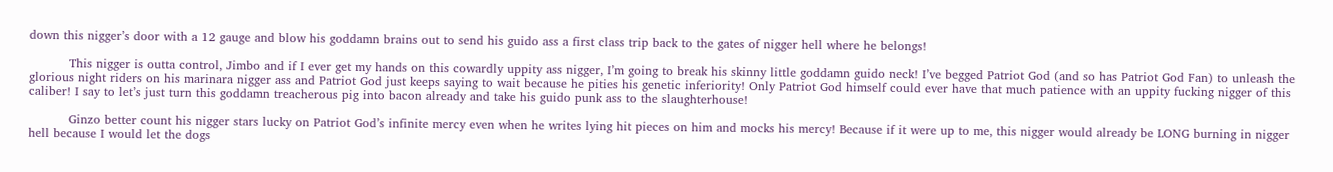down this nigger’s door with a 12 gauge and blow his goddamn brains out to send his guido ass a first class trip back to the gates of nigger hell where he belongs!

          This nigger is outta control, Jimbo and if I ever get my hands on this cowardly uppity ass nigger, I’m going to break his skinny little goddamn guido neck! I’ve begged Patriot God (and so has Patriot God Fan) to unleash the glorious night riders on his marinara nigger ass and Patriot God just keeps saying to wait because he pities his genetic inferiority! Only Patriot God himself could ever have that much patience with an uppity fucking nigger of this caliber! I say to let’s just turn this goddamn treacherous pig into bacon already and take his guido punk ass to the slaughterhouse!

          Ginzo better count his nigger stars lucky on Patriot God’s infinite mercy even when he writes lying hit pieces on him and mocks his mercy! Because if it were up to me, this nigger would already be LONG burning in nigger hell because I would let the dogs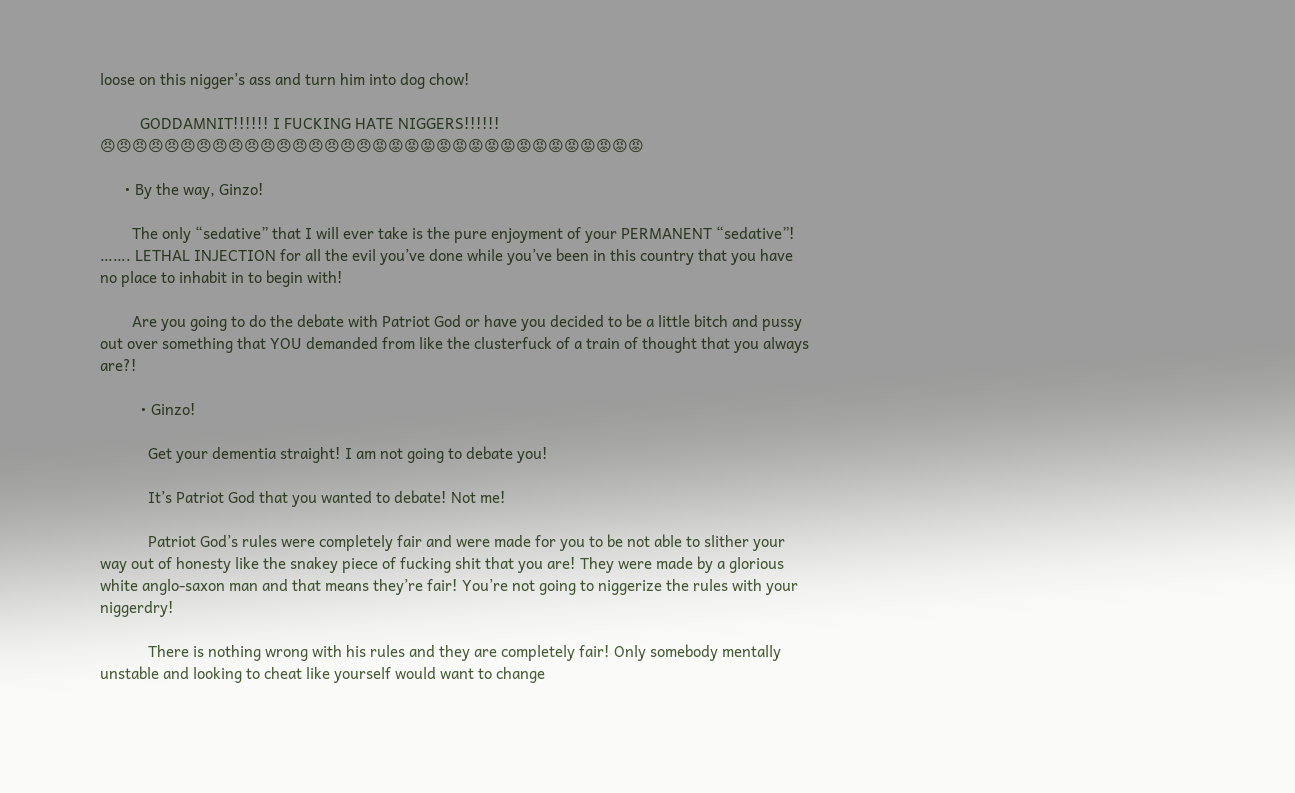loose on this nigger’s ass and turn him into dog chow!

          GODDAMNIT!!!!!! I FUCKING HATE NIGGERS!!!!!! 😠😠😠😠😠😠😠😠😠😠😠😠😠😠😠😠😠😡😡😡😡😡😡😡😡😡😡😡😡😡😡😡😡😡

      • By the way, Ginzo!

        The only “sedative” that I will ever take is the pure enjoyment of your PERMANENT “sedative”! ……. LETHAL INJECTION for all the evil you’ve done while you’ve been in this country that you have no place to inhabit in to begin with!

        Are you going to do the debate with Patriot God or have you decided to be a little bitch and pussy out over something that YOU demanded from like the clusterfuck of a train of thought that you always are?!

          • Ginzo!

            Get your dementia straight! I am not going to debate you!

            It’s Patriot God that you wanted to debate! Not me!

            Patriot God’s rules were completely fair and were made for you to be not able to slither your way out of honesty like the snakey piece of fucking shit that you are! They were made by a glorious white anglo-saxon man and that means they’re fair! You’re not going to niggerize the rules with your niggerdry!

            There is nothing wrong with his rules and they are completely fair! Only somebody mentally unstable and looking to cheat like yourself would want to change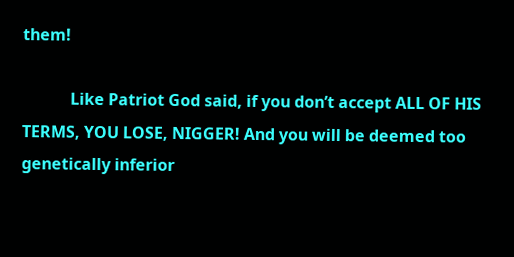them!

            Like Patriot God said, if you don’t accept ALL OF HIS TERMS, YOU LOSE, NIGGER! And you will be deemed too genetically inferior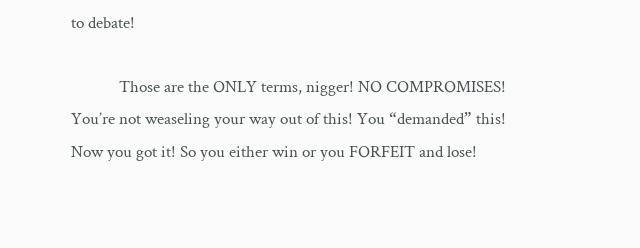to debate!

            Those are the ONLY terms, nigger! NO COMPROMISES! You’re not weaseling your way out of this! You “demanded” this! Now you got it! So you either win or you FORFEIT and lose!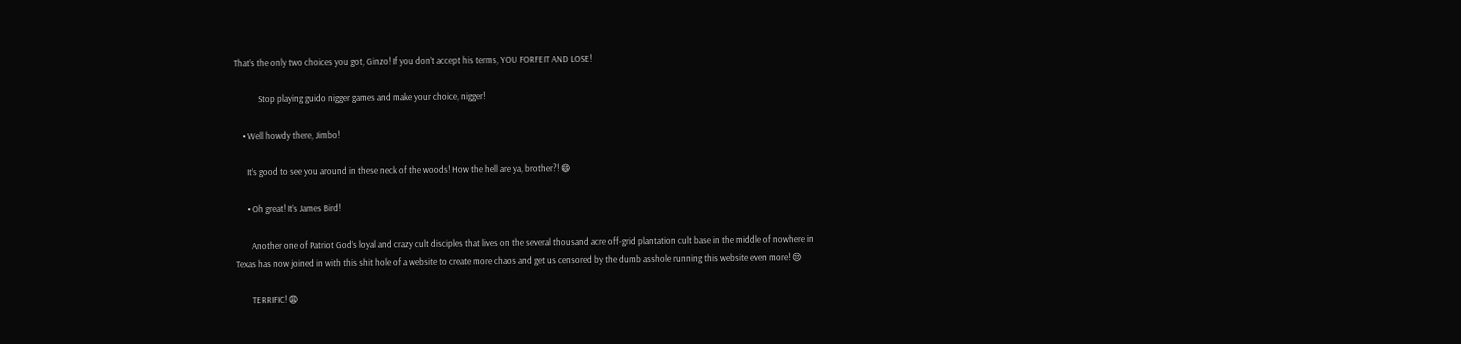That’s the only two choices you got, Ginzo! If you don’t accept his terms, YOU FORFEIT AND LOSE!

            Stop playing guido nigger games and make your choice, nigger!

    • Well howdy there, Jimbo!

      It’s good to see you around in these neck of the woods! How the hell are ya, brother?! 😄

      • Oh great! It’s James Bird!

        Another one of Patriot God’s loyal and crazy cult disciples that lives on the several thousand acre off-grid plantation cult base in the middle of nowhere in Texas has now joined in with this shit hole of a website to create more chaos and get us censored by the dumb asshole running this website even more! 😒

        TERRIFIC! 😩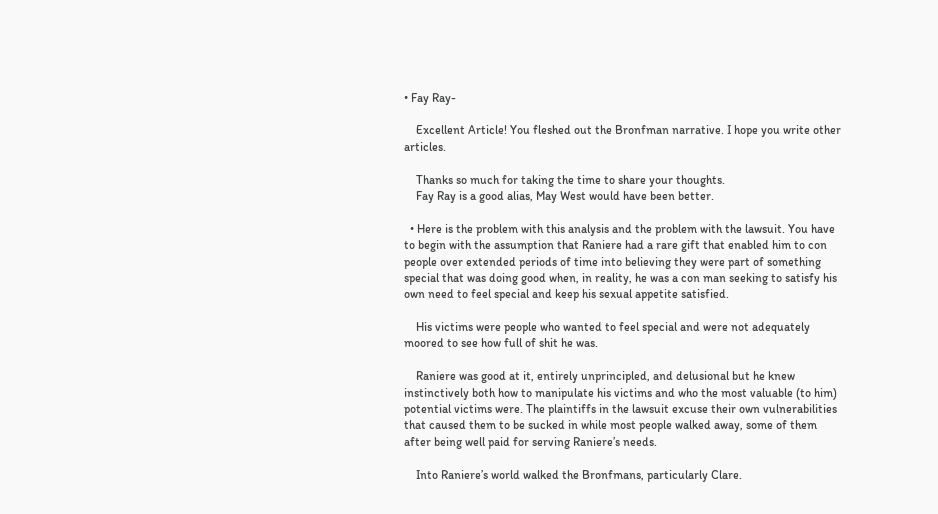• Fay Ray-

    Excellent Article! You fleshed out the Bronfman narrative. I hope you write other articles.

    Thanks so much for taking the time to share your thoughts.
    Fay Ray is a good alias, May West would have been better.

  • Here is the problem with this analysis and the problem with the lawsuit. You have to begin with the assumption that Raniere had a rare gift that enabled him to con people over extended periods of time into believing they were part of something special that was doing good when, in reality, he was a con man seeking to satisfy his own need to feel special and keep his sexual appetite satisfied.

    His victims were people who wanted to feel special and were not adequately moored to see how full of shit he was.

    Raniere was good at it, entirely unprincipled, and delusional but he knew instinctively both how to manipulate his victims and who the most valuable (to him) potential victims were. The plaintiffs in the lawsuit excuse their own vulnerabilities that caused them to be sucked in while most people walked away, some of them after being well paid for serving Raniere’s needs.

    Into Raniere’s world walked the Bronfmans, particularly Clare.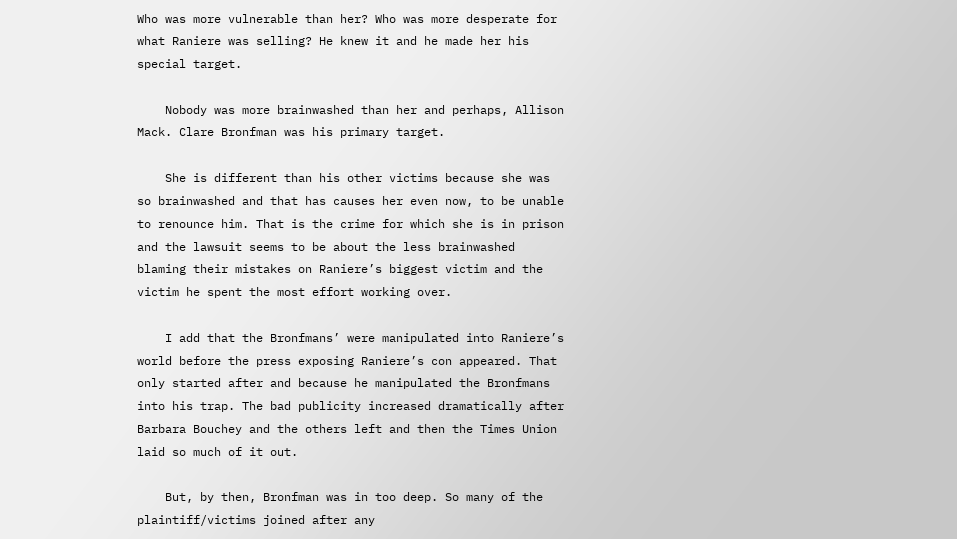Who was more vulnerable than her? Who was more desperate for what Raniere was selling? He knew it and he made her his special target.

    Nobody was more brainwashed than her and perhaps, Allison Mack. Clare Bronfman was his primary target.

    She is different than his other victims because she was so brainwashed and that has causes her even now, to be unable to renounce him. That is the crime for which she is in prison and the lawsuit seems to be about the less brainwashed blaming their mistakes on Raniere’s biggest victim and the victim he spent the most effort working over.

    I add that the Bronfmans’ were manipulated into Raniere’s world before the press exposing Raniere’s con appeared. That only started after and because he manipulated the Bronfmans into his trap. The bad publicity increased dramatically after Barbara Bouchey and the others left and then the Times Union laid so much of it out.

    But, by then, Bronfman was in too deep. So many of the plaintiff/victims joined after any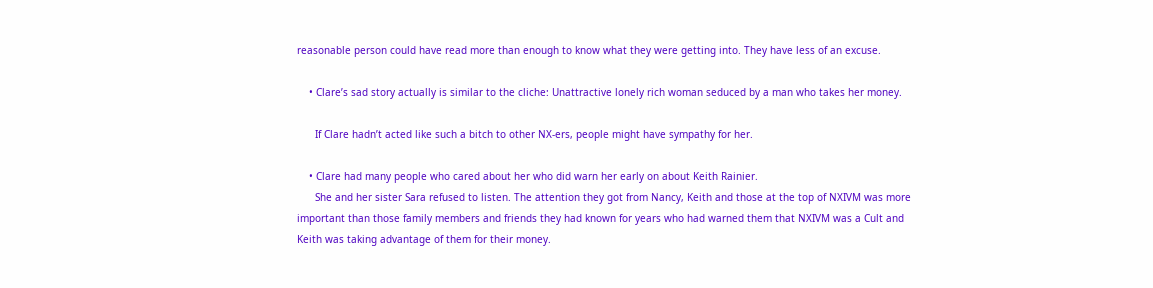reasonable person could have read more than enough to know what they were getting into. They have less of an excuse.

    • Clare’s sad story actually is similar to the cliche: Unattractive lonely rich woman seduced by a man who takes her money.

      If Clare hadn’t acted like such a bitch to other NX-ers, people might have sympathy for her.

    • Clare had many people who cared about her who did warn her early on about Keith Rainier.
      She and her sister Sara refused to listen. The attention they got from Nancy, Keith and those at the top of NXIVM was more important than those family members and friends they had known for years who had warned them that NXIVM was a Cult and Keith was taking advantage of them for their money.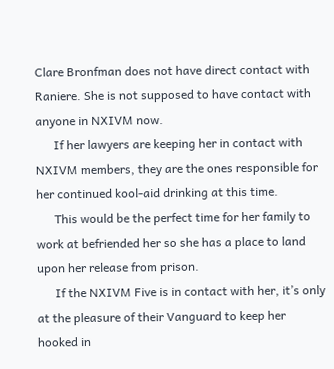Clare Bronfman does not have direct contact with Raniere. She is not supposed to have contact with anyone in NXIVM now.
      If her lawyers are keeping her in contact with NXIVM members, they are the ones responsible for her continued kool-aid drinking at this time.
      This would be the perfect time for her family to work at befriended her so she has a place to land upon her release from prison.
      If the NXIVM Five is in contact with her, it’s only at the pleasure of their Vanguard to keep her hooked in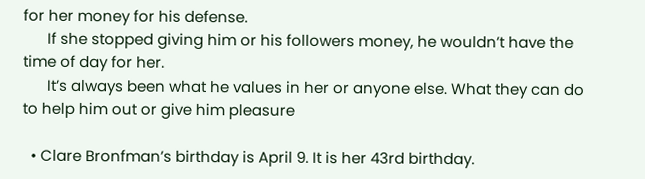for her money for his defense.
      If she stopped giving him or his followers money, he wouldn’t have the time of day for her.
      It’s always been what he values in her or anyone else. What they can do to help him out or give him pleasure

  • Clare Bronfman’s birthday is April 9. It is her 43rd birthday.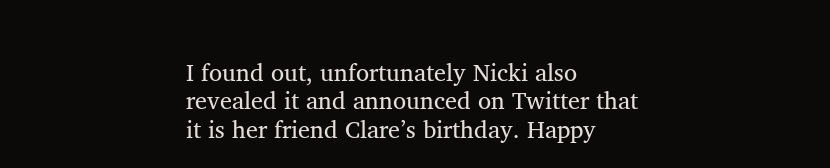I found out, unfortunately Nicki also revealed it and announced on Twitter that it is her friend Clare’s birthday. Happy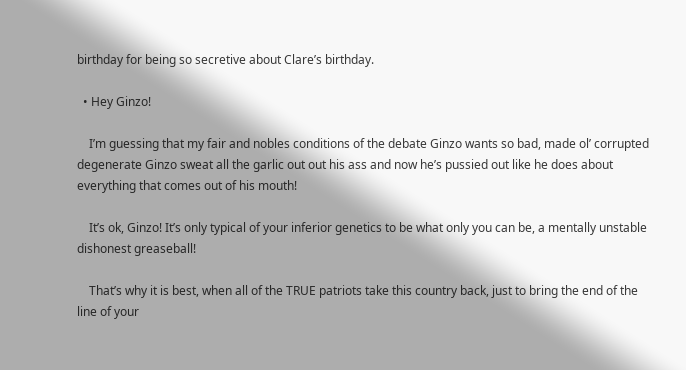birthday for being so secretive about Clare’s birthday.

  • Hey Ginzo!

    I’m guessing that my fair and nobles conditions of the debate Ginzo wants so bad, made ol’ corrupted degenerate Ginzo sweat all the garlic out out his ass and now he’s pussied out like he does about everything that comes out of his mouth!

    It’s ok, Ginzo! It’s only typical of your inferior genetics to be what only you can be, a mentally unstable dishonest greaseball!

    That’s why it is best, when all of the TRUE patriots take this country back, just to bring the end of the line of your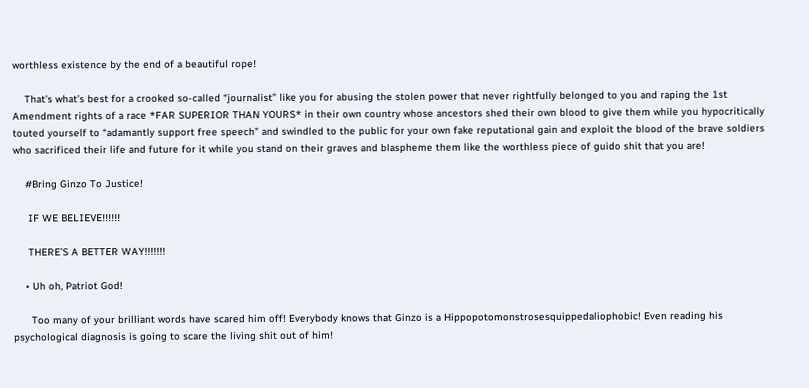worthless existence by the end of a beautiful rope!

    That’s what’s best for a crooked so-called “journalist” like you for abusing the stolen power that never rightfully belonged to you and raping the 1st Amendment rights of a race *FAR SUPERIOR THAN YOURS* in their own country whose ancestors shed their own blood to give them while you hypocritically touted yourself to “adamantly support free speech” and swindled to the public for your own fake reputational gain and exploit the blood of the brave soldiers who sacrificed their life and future for it while you stand on their graves and blaspheme them like the worthless piece of guido shit that you are!

    #Bring Ginzo To Justice!

     IF WE BELIEVE!!!!!!

     THERE’S A BETTER WAY!!!!!!!

    • Uh oh, Patriot God!

      Too many of your brilliant words have scared him off! Everybody knows that Ginzo is a Hippopotomonstrosesquippedaliophobic! Even reading his psychological diagnosis is going to scare the living shit out of him!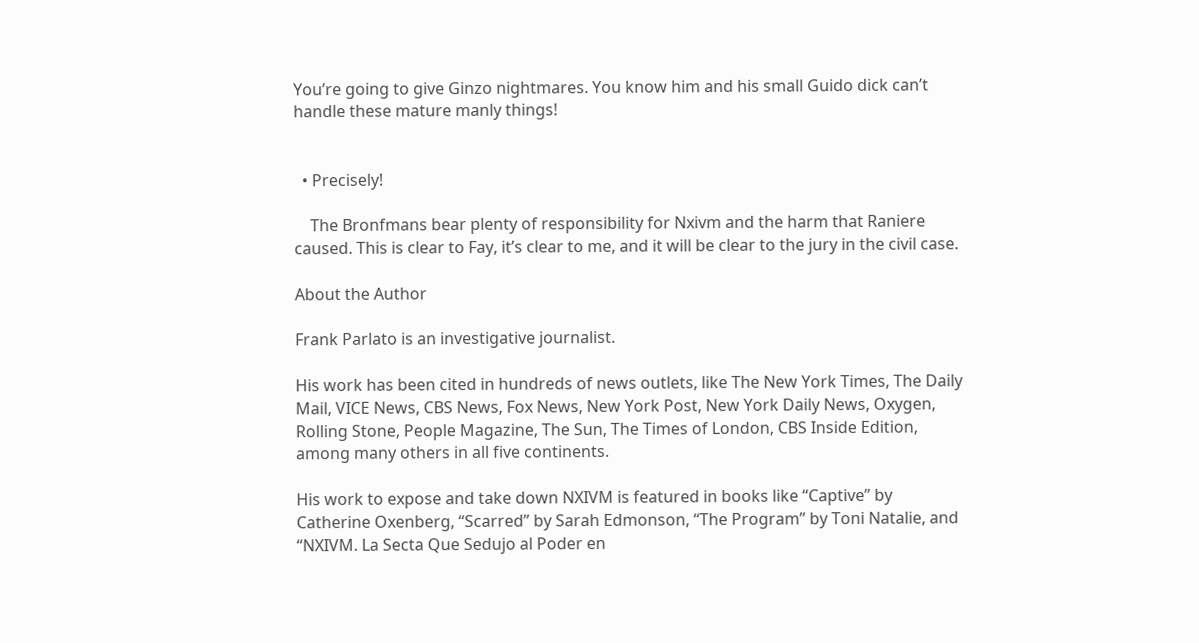You’re going to give Ginzo nightmares. You know him and his small Guido dick can’t handle these mature manly things!


  • Precisely!

    The Bronfmans bear plenty of responsibility for Nxivm and the harm that Raniere caused. This is clear to Fay, it’s clear to me, and it will be clear to the jury in the civil case.

About the Author

Frank Parlato is an investigative journalist.

His work has been cited in hundreds of news outlets, like The New York Times, The Daily Mail, VICE News, CBS News, Fox News, New York Post, New York Daily News, Oxygen, Rolling Stone, People Magazine, The Sun, The Times of London, CBS Inside Edition, among many others in all five continents.

His work to expose and take down NXIVM is featured in books like “Captive” by Catherine Oxenberg, “Scarred” by Sarah Edmonson, “The Program” by Toni Natalie, and “NXIVM. La Secta Que Sedujo al Poder en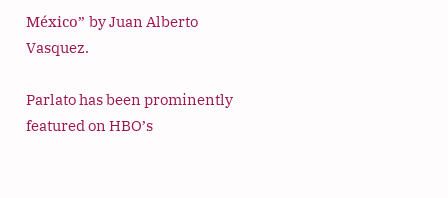México” by Juan Alberto Vasquez.

Parlato has been prominently featured on HBO’s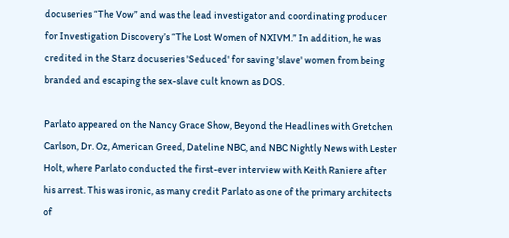docuseries “The Vow” and was the lead investigator and coordinating producer for Investigation Discovery’s “The Lost Women of NXIVM.” In addition, he was credited in the Starz docuseries 'Seduced' for saving 'slave' women from being branded and escaping the sex-slave cult known as DOS.

Parlato appeared on the Nancy Grace Show, Beyond the Headlines with Gretchen Carlson, Dr. Oz, American Greed, Dateline NBC, and NBC Nightly News with Lester Holt, where Parlato conducted the first-ever interview with Keith Raniere after his arrest. This was ironic, as many credit Parlato as one of the primary architects of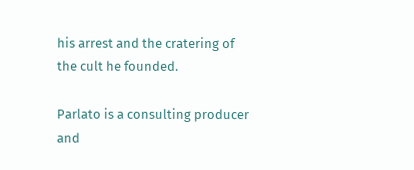his arrest and the cratering of the cult he founded.

Parlato is a consulting producer and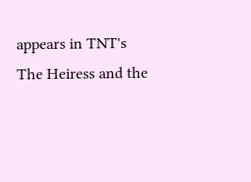appears in TNT's The Heiress and the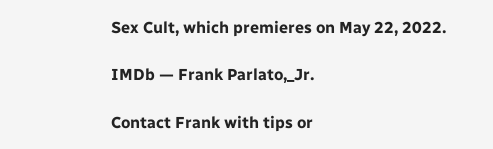Sex Cult, which premieres on May 22, 2022.

IMDb — Frank Parlato,_Jr.

Contact Frank with tips or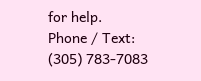for help.
Phone / Text: (305) 783-7083